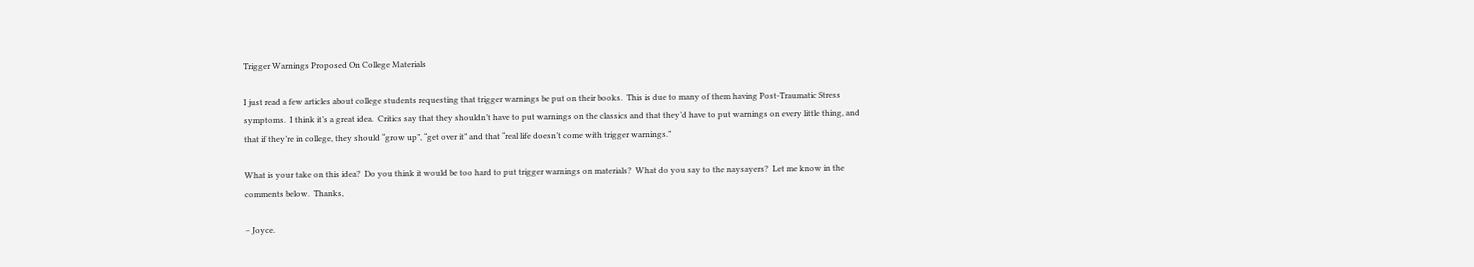Trigger Warnings Proposed On College Materials

I just read a few articles about college students requesting that trigger warnings be put on their books.  This is due to many of them having Post-Traumatic Stress symptoms.  I think it’s a great idea.  Critics say that they shouldn’t have to put warnings on the classics and that they’d have to put warnings on every little thing, and that if they’re in college, they should “grow up”, “get over it” and that “real life doesn’t come with trigger warnings.”

What is your take on this idea?  Do you think it would be too hard to put trigger warnings on materials?  What do you say to the naysayers?  Let me know in the comments below.  Thanks,

– Joyce.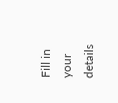Fill in your details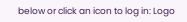below or click an icon to log in: Logo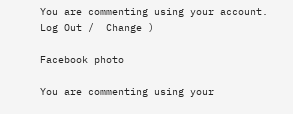You are commenting using your account. Log Out /  Change )

Facebook photo

You are commenting using your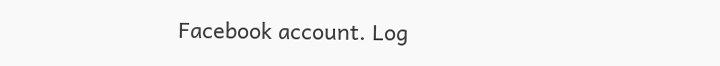Facebook account. Log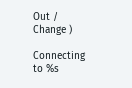Out /  Change )

Connecting to %s